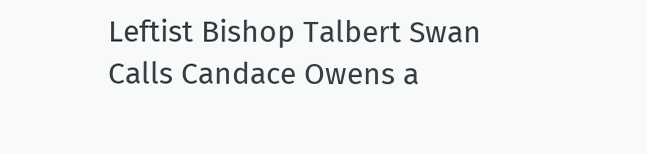Leftist Bishop Talbert Swan Calls Candace Owens a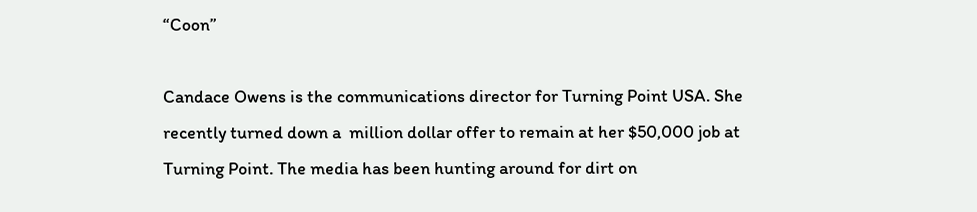“Coon”

Candace Owens is the communications director for Turning Point USA. She recently turned down a  million dollar offer to remain at her $50,000 job at Turning Point. The media has been hunting around for dirt on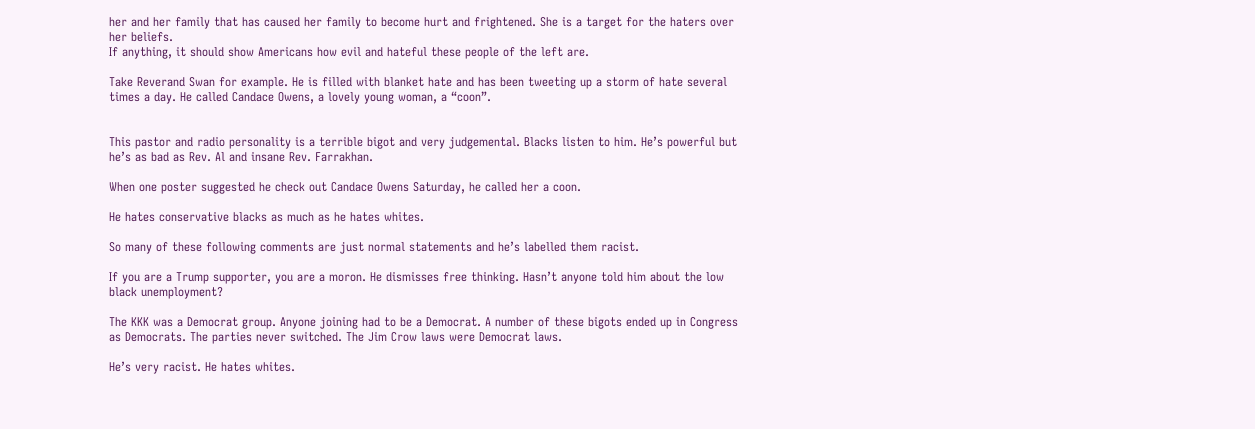her and her family that has caused her family to become hurt and frightened. She is a target for the haters over her beliefs.
If anything, it should show Americans how evil and hateful these people of the left are.

Take Reverand Swan for example. He is filled with blanket hate and has been tweeting up a storm of hate several times a day. He called Candace Owens, a lovely young woman, a “coon”.


This pastor and radio personality is a terrible bigot and very judgemental. Blacks listen to him. He’s powerful but he’s as bad as Rev. Al and insane Rev. Farrakhan.

When one poster suggested he check out Candace Owens Saturday, he called her a coon.

He hates conservative blacks as much as he hates whites.

So many of these following comments are just normal statements and he’s labelled them racist.

If you are a Trump supporter, you are a moron. He dismisses free thinking. Hasn’t anyone told him about the low black unemployment?

The KKK was a Democrat group. Anyone joining had to be a Democrat. A number of these bigots ended up in Congress as Democrats. The parties never switched. The Jim Crow laws were Democrat laws.

He’s very racist. He hates whites.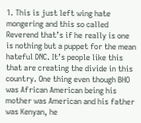1. This is just left wing hate mongering and this so called Reverend that’s if he really is one is nothing but a puppet for the mean hateful DNC. It’s people like this that are creating the divide in this country. One thing even though BHO was African American being his mother was American and his father was Kenyan, he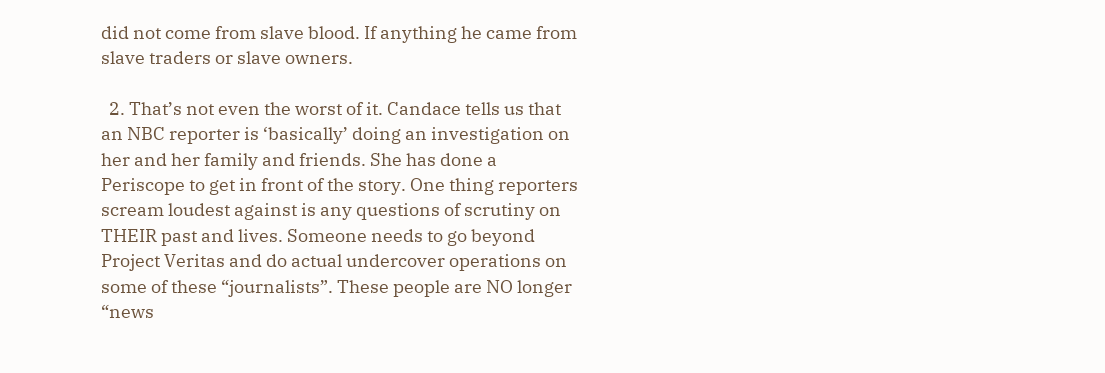did not come from slave blood. If anything he came from slave traders or slave owners.

  2. That’s not even the worst of it. Candace tells us that an NBC reporter is ‘basically’ doing an investigation on her and her family and friends. She has done a Periscope to get in front of the story. One thing reporters scream loudest against is any questions of scrutiny on THEIR past and lives. Someone needs to go beyond Project Veritas and do actual undercover operations on some of these “journalists”. These people are NO longer “news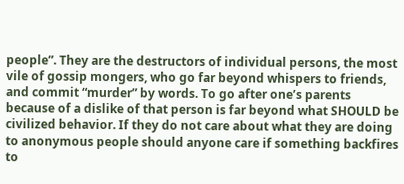people”. They are the destructors of individual persons, the most vile of gossip mongers, who go far beyond whispers to friends, and commit “murder” by words. To go after one’s parents because of a dislike of that person is far beyond what SHOULD be civilized behavior. If they do not care about what they are doing to anonymous people should anyone care if something backfires to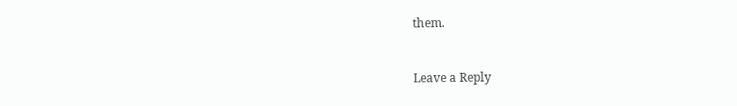them.


Leave a Reply